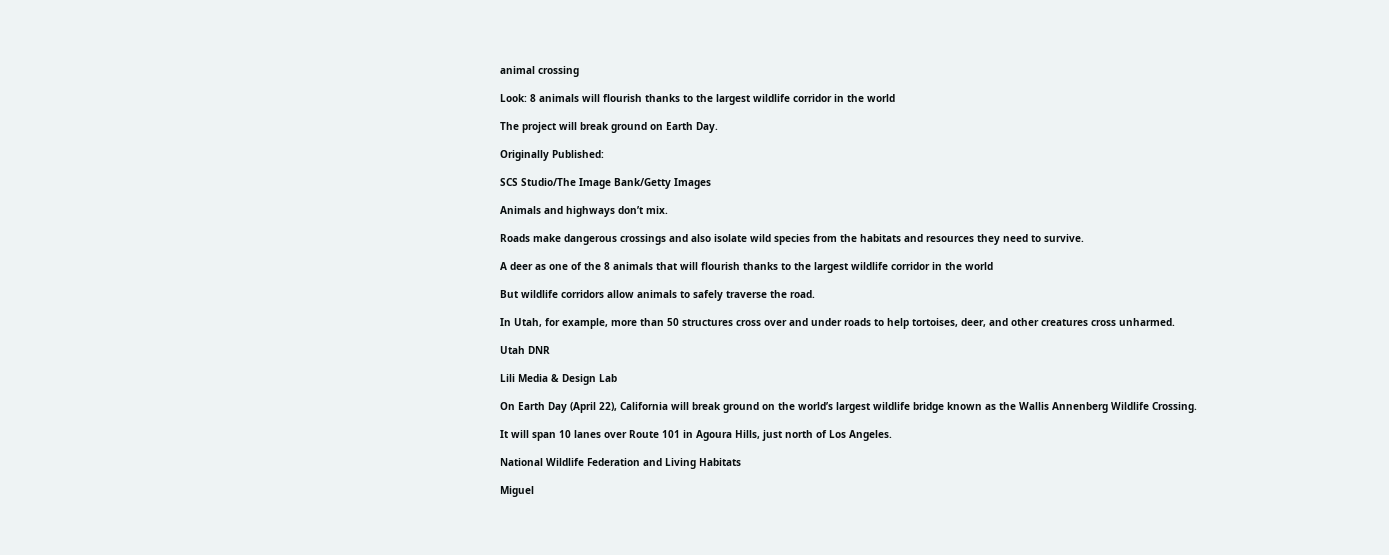animal crossing

Look: 8 animals will flourish thanks to the largest wildlife corridor in the world

The project will break ground on Earth Day.

Originally Published:

SCS Studio/The Image Bank/Getty Images

Animals and highways don’t mix.

Roads make dangerous crossings and also isolate wild species from the habitats and resources they need to survive.

A deer as one of the 8 animals that will flourish thanks to the largest wildlife corridor in the world

But wildlife corridors allow animals to safely traverse the road.

In Utah, for example, more than 50 structures cross over and under roads to help tortoises, deer, and other creatures cross unharmed.

Utah DNR

Lili Media & Design Lab

On Earth Day (April 22), California will break ground on the world’s largest wildlife bridge known as the Wallis Annenberg Wildlife Crossing.

It will span 10 lanes over Route 101 in Agoura Hills, just north of Los Angeles.

National Wildlife Federation and Living Habitats

Miguel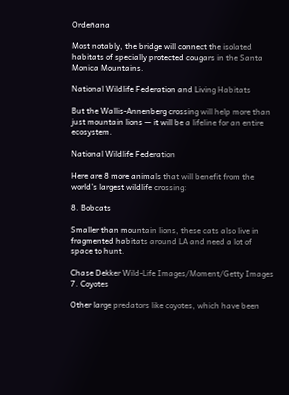Ordeñana

Most notably, the bridge will connect the isolated habitats of specially protected cougars in the Santa Monica Mountains.

National Wildlife Federation and Living Habitats

But the Wallis-Annenberg crossing will help more than just mountain lions — it will be a lifeline for an entire ecosystem.

National Wildlife Federation

Here are 8 more animals that will benefit from the world’s largest wildlife crossing:

8. Bobcats

Smaller than mountain lions, these cats also live in fragmented habitats around LA and need a lot of space to hunt.

Chase Dekker Wild-Life Images/Moment/Getty Images
7. Coyotes

Other large predators like coyotes, which have been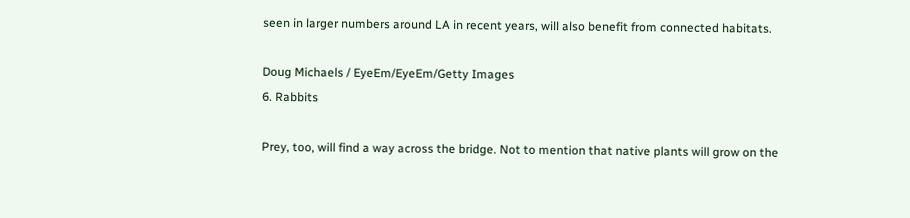seen in larger numbers around LA in recent years, will also benefit from connected habitats.

Doug Michaels / EyeEm/EyeEm/Getty Images
6. Rabbits

Prey, too, will find a way across the bridge. Not to mention that native plants will grow on the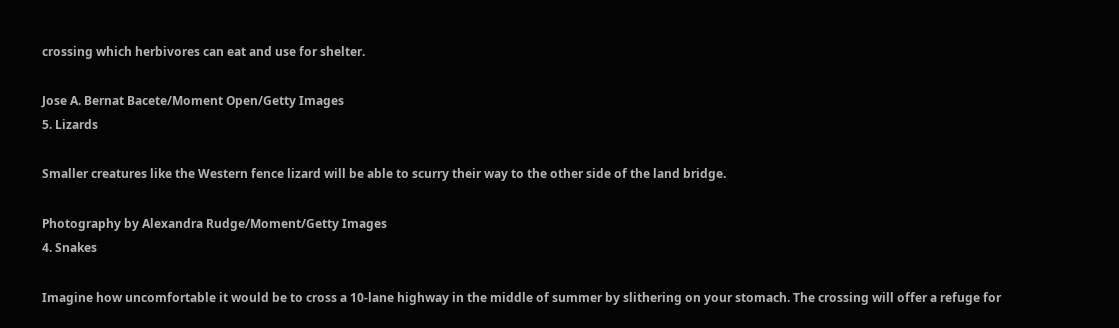crossing which herbivores can eat and use for shelter.

Jose A. Bernat Bacete/Moment Open/Getty Images
5. Lizards

Smaller creatures like the Western fence lizard will be able to scurry their way to the other side of the land bridge.

Photography by Alexandra Rudge/Moment/Getty Images
4. Snakes

Imagine how uncomfortable it would be to cross a 10-lane highway in the middle of summer by slithering on your stomach. The crossing will offer a refuge for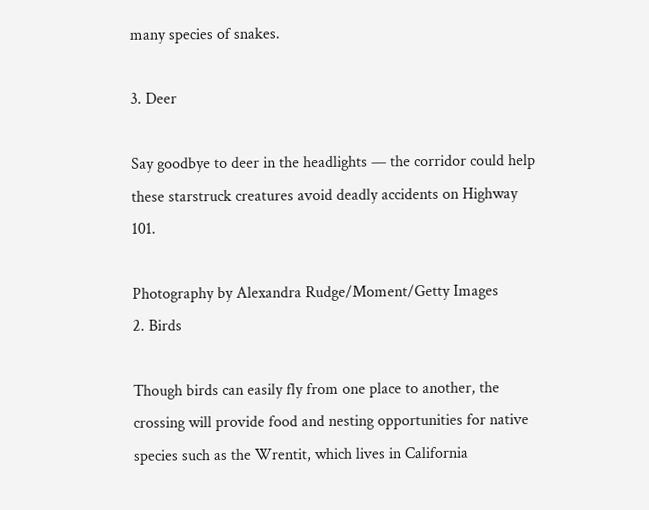many species of snakes.

3. Deer

Say goodbye to deer in the headlights — the corridor could help these starstruck creatures avoid deadly accidents on Highway 101.

Photography by Alexandra Rudge/Moment/Getty Images
2. Birds

Though birds can easily fly from one place to another, the crossing will provide food and nesting opportunities for native species such as the Wrentit, which lives in California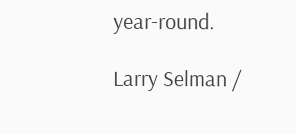year-round.

Larry Selman /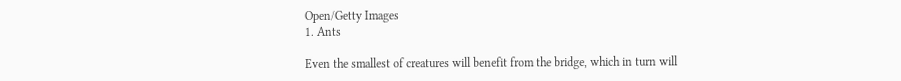Open/Getty Images
1. Ants

Even the smallest of creatures will benefit from the bridge, which in turn will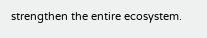strengthen the entire ecosystem.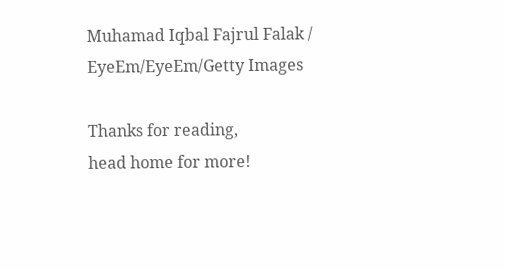Muhamad Iqbal Fajrul Falak / EyeEm/EyeEm/Getty Images

Thanks for reading,
head home for more!